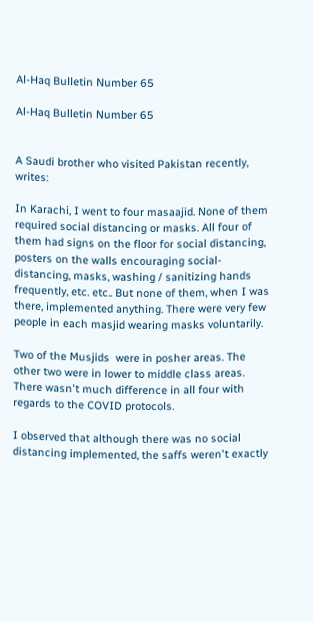Al-Haq Bulletin Number 65

Al-Haq Bulletin Number 65


A Saudi brother who visited Pakistan recently, writes:

In Karachi, I went to four masaajid. None of them required social distancing or masks. All four of them had signs on the floor for social distancing, posters on the walls encouraging social-distancing, masks, washing / sanitizing hands frequently, etc. etc.. But none of them, when I was there, implemented anything. There were very few people in each masjid wearing masks voluntarily.

Two of the Musjids  were in posher areas. The other two were in lower to middle class areas. There wasn't much difference in all four with regards to the COVID protocols.

I observed that although there was no social distancing implemented, the saffs weren't exactly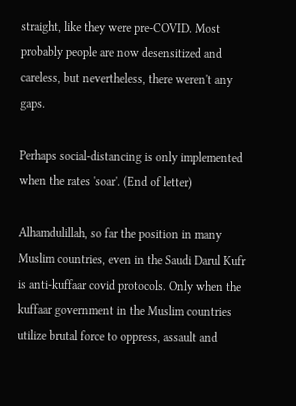straight, like they were pre-COVID. Most probably people are now desensitized and careless, but nevertheless, there weren't any gaps.

Perhaps social-distancing is only implemented when the rates 'soar'. (End of letter)

Alhamdulillah, so far the position in many Muslim countries, even in the Saudi Darul Kufr is anti-kuffaar covid protocols. Only when the kuffaar government in the Muslim countries utilize brutal force to oppress, assault and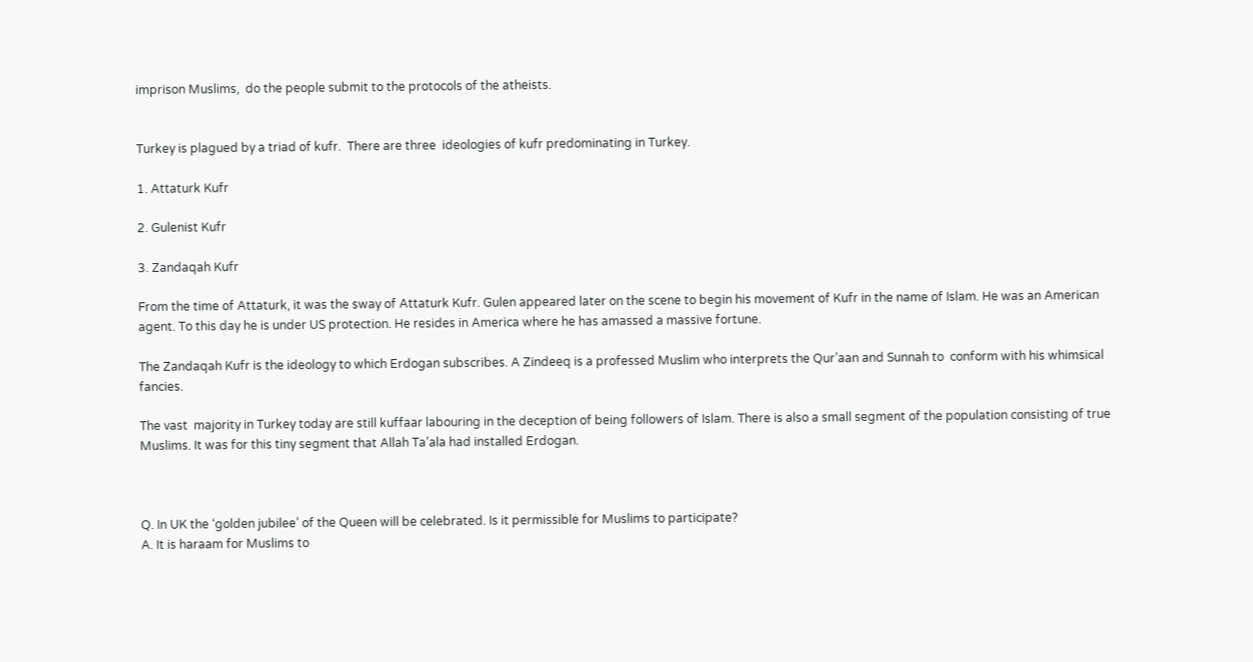imprison Muslims,  do the people submit to the protocols of the atheists.


Turkey is plagued by a triad of kufr.  There are three  ideologies of kufr predominating in Turkey.

1. Attaturk Kufr

2. Gulenist Kufr

3. Zandaqah Kufr

From the time of Attaturk, it was the sway of Attaturk Kufr. Gulen appeared later on the scene to begin his movement of Kufr in the name of Islam. He was an American agent. To this day he is under US protection. He resides in America where he has amassed a massive fortune.

The Zandaqah Kufr is the ideology to which Erdogan subscribes. A Zindeeq is a professed Muslim who interprets the Qur’aan and Sunnah to  conform with his whimsical fancies.

The vast  majority in Turkey today are still kuffaar labouring in the deception of being followers of Islam. There is also a small segment of the population consisting of true Muslims. It was for this tiny segment that Allah Ta’ala had installed Erdogan.



Q. In UK the ‘golden jubilee’ of the Queen will be celebrated. Is it permissible for Muslims to participate?
A. It is haraam for Muslims to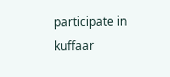participate in kuffaar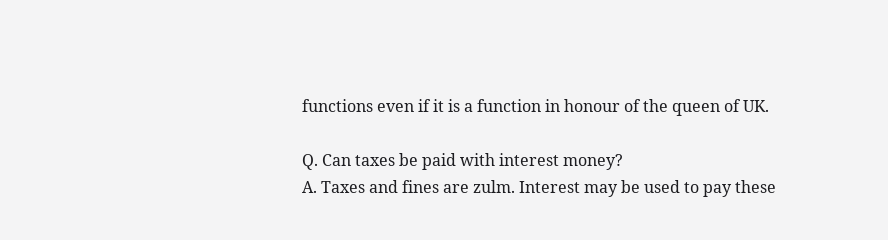functions even if it is a function in honour of the queen of UK.

Q. Can taxes be paid with interest money?
A. Taxes and fines are zulm. Interest may be used to pay these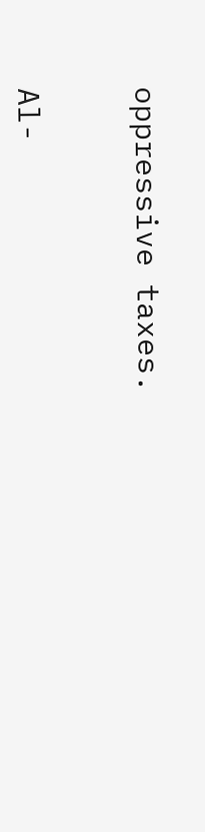oppressive taxes.


Al-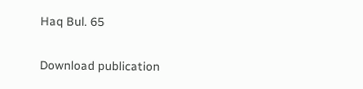Haq Bul. 65

Download publication